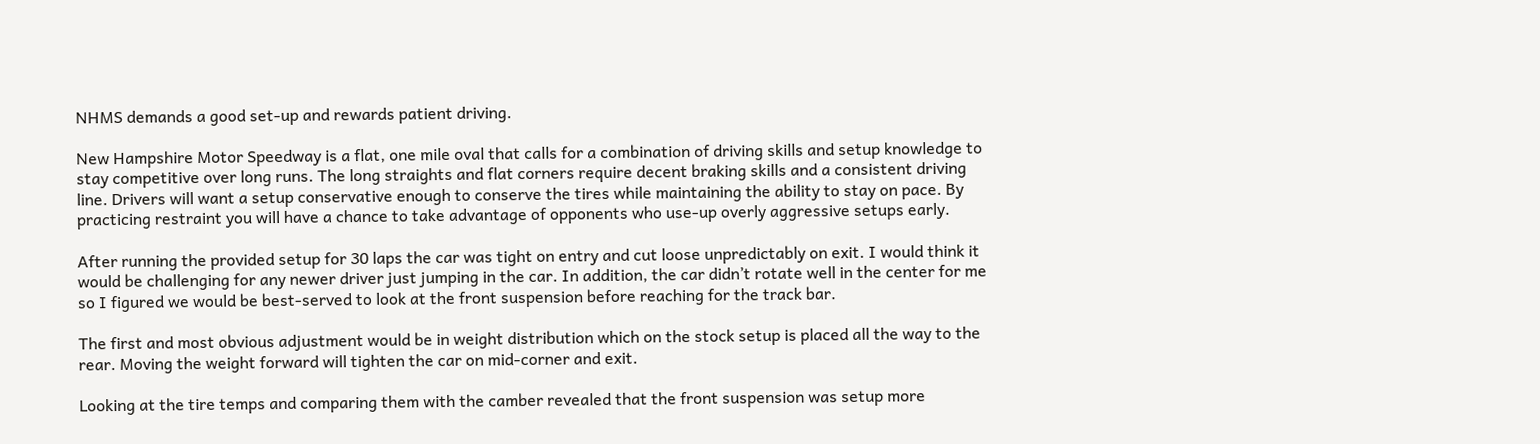NHMS demands a good set-up and rewards patient driving.

New Hampshire Motor Speedway is a flat, one mile oval that calls for a combination of driving skills and setup knowledge to stay competitive over long runs. The long straights and flat corners require decent braking skills and a consistent driving line. Drivers will want a setup conservative enough to conserve the tires while maintaining the ability to stay on pace. By practicing restraint you will have a chance to take advantage of opponents who use-up overly aggressive setups early.

After running the provided setup for 30 laps the car was tight on entry and cut loose unpredictably on exit. I would think it would be challenging for any newer driver just jumping in the car. In addition, the car didn’t rotate well in the center for me so I figured we would be best-served to look at the front suspension before reaching for the track bar.

The first and most obvious adjustment would be in weight distribution which on the stock setup is placed all the way to the rear. Moving the weight forward will tighten the car on mid-corner and exit.

Looking at the tire temps and comparing them with the camber revealed that the front suspension was setup more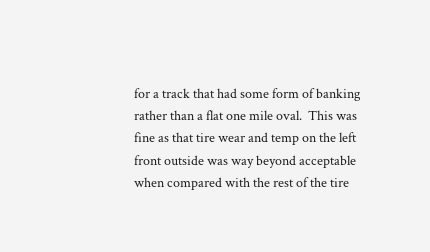for a track that had some form of banking rather than a flat one mile oval.  This was fine as that tire wear and temp on the left front outside was way beyond acceptable when compared with the rest of the tire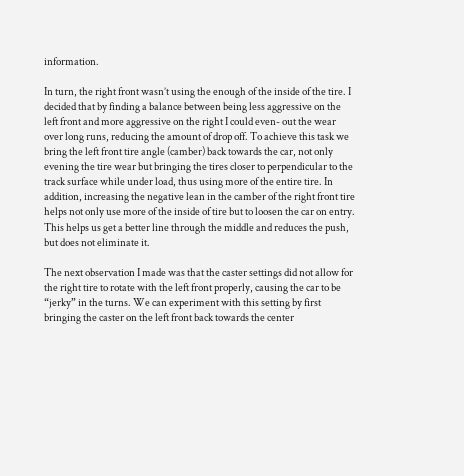information.

In turn, the right front wasn’t using the enough of the inside of the tire. I decided that by finding a balance between being less aggressive on the left front and more aggressive on the right I could even- out the wear over long runs, reducing the amount of drop off. To achieve this task we bring the left front tire angle (camber) back towards the car, not only evening the tire wear but bringing the tires closer to perpendicular to the track surface while under load, thus using more of the entire tire. In addition, increasing the negative lean in the camber of the right front tire helps not only use more of the inside of tire but to loosen the car on entry. This helps us get a better line through the middle and reduces the push, but does not eliminate it.

The next observation I made was that the caster settings did not allow for the right tire to rotate with the left front properly, causing the car to be “jerky” in the turns. We can experiment with this setting by first bringing the caster on the left front back towards the center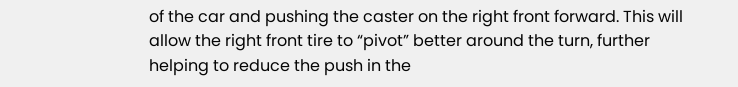of the car and pushing the caster on the right front forward. This will allow the right front tire to “pivot” better around the turn, further helping to reduce the push in the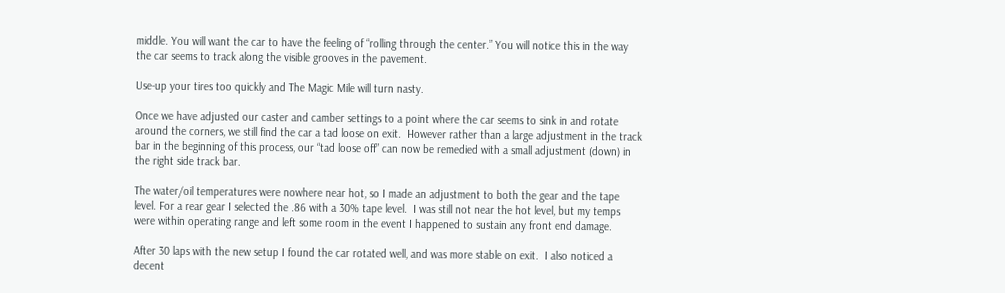middle. You will want the car to have the feeling of “rolling through the center.” You will notice this in the way the car seems to track along the visible grooves in the pavement.

Use-up your tires too quickly and The Magic Mile will turn nasty.

Once we have adjusted our caster and camber settings to a point where the car seems to sink in and rotate around the corners, we still find the car a tad loose on exit.  However rather than a large adjustment in the track bar in the beginning of this process, our “tad loose off” can now be remedied with a small adjustment (down) in the right side track bar.

The water/oil temperatures were nowhere near hot, so I made an adjustment to both the gear and the tape level. For a rear gear I selected the .86 with a 30% tape level.  I was still not near the hot level, but my temps were within operating range and left some room in the event I happened to sustain any front end damage.

After 30 laps with the new setup I found the car rotated well, and was more stable on exit.  I also noticed a decent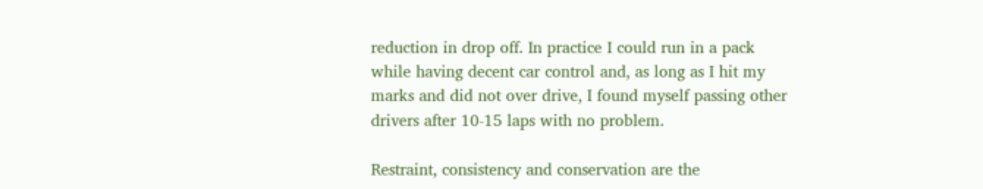reduction in drop off. In practice I could run in a pack while having decent car control and, as long as I hit my marks and did not over drive, I found myself passing other drivers after 10-15 laps with no problem.

Restraint, consistency and conservation are the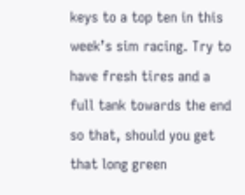keys to a top ten in this week’s sim racing. Try to have fresh tires and a full tank towards the end so that, should you get that long green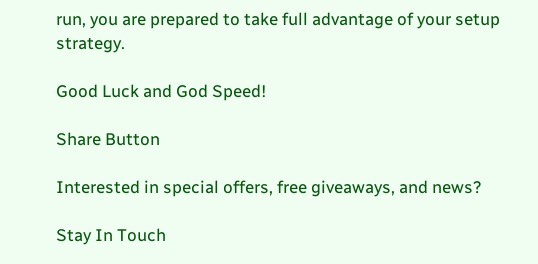run, you are prepared to take full advantage of your setup strategy.

Good Luck and God Speed!

Share Button

Interested in special offers, free giveaways, and news?

Stay In Touch